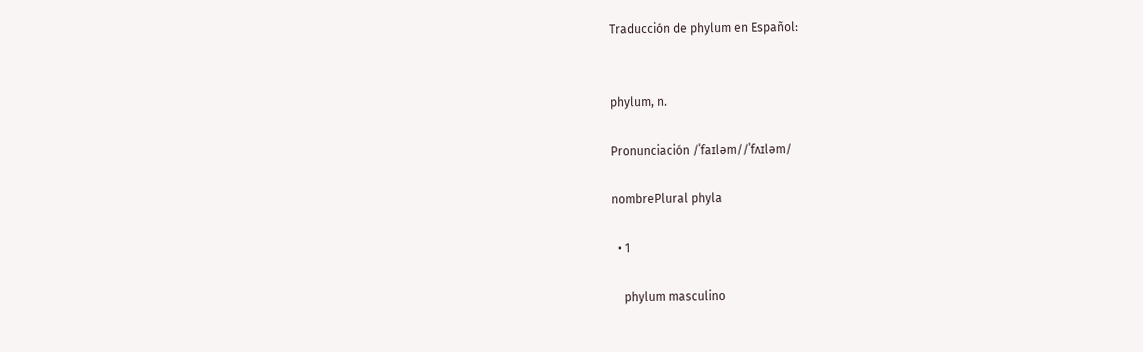Traducción de phylum en Español:


phylum, n.

Pronunciación /ˈfaɪləm//ˈfʌɪləm/

nombrePlural phyla

  • 1

    phylum masculino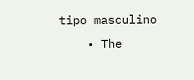tipo masculino
    • The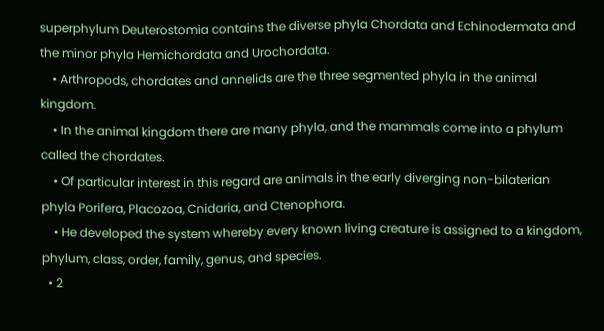superphylum Deuterostomia contains the diverse phyla Chordata and Echinodermata and the minor phyla Hemichordata and Urochordata.
    • Arthropods, chordates and annelids are the three segmented phyla in the animal kingdom.
    • In the animal kingdom there are many phyla, and the mammals come into a phylum called the chordates.
    • Of particular interest in this regard are animals in the early diverging non-bilaterian phyla Porifera, Placozoa, Cnidaria, and Ctenophora.
    • He developed the system whereby every known living creature is assigned to a kingdom, phylum, class, order, family, genus, and species.
  • 2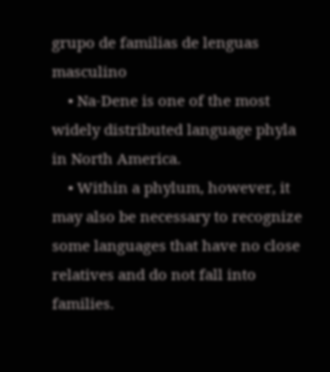grupo de familias de lenguas masculino
    • Na-Dene is one of the most widely distributed language phyla in North America.
    • Within a phylum, however, it may also be necessary to recognize some languages that have no close relatives and do not fall into families.